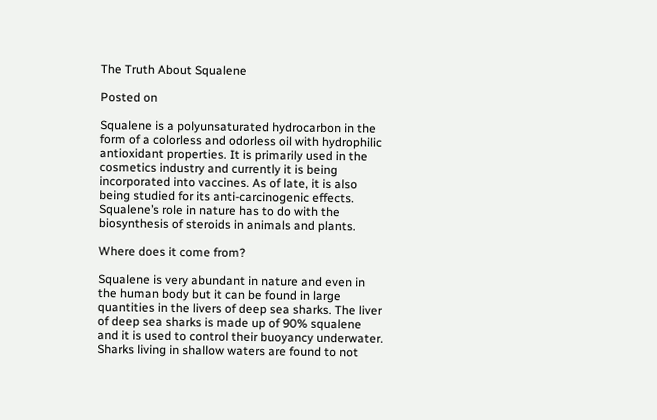The Truth About Squalene

Posted on

Squalene is a polyunsaturated hydrocarbon in the form of a colorless and odorless oil with hydrophilic antioxidant properties. It is primarily used in the cosmetics industry and currently it is being incorporated into vaccines. As of late, it is also being studied for its anti-carcinogenic effects. Squalene’s role in nature has to do with the biosynthesis of steroids in animals and plants.

Where does it come from?

Squalene is very abundant in nature and even in the human body but it can be found in large quantities in the livers of deep sea sharks. The liver of deep sea sharks is made up of 90% squalene and it is used to control their buoyancy underwater. Sharks living in shallow waters are found to not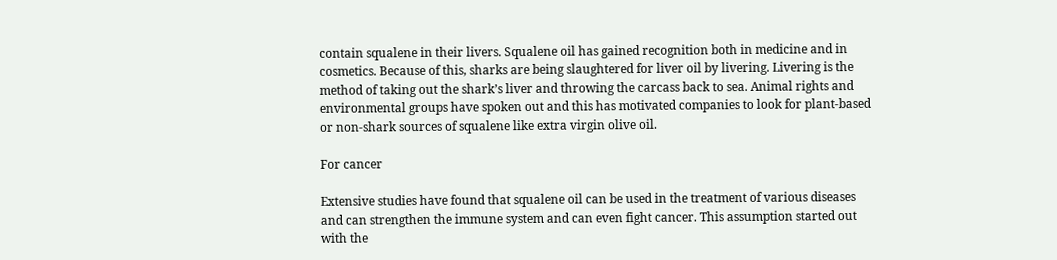contain squalene in their livers. Squalene oil has gained recognition both in medicine and in cosmetics. Because of this, sharks are being slaughtered for liver oil by livering. Livering is the method of taking out the shark’s liver and throwing the carcass back to sea. Animal rights and environmental groups have spoken out and this has motivated companies to look for plant-based or non-shark sources of squalene like extra virgin olive oil.

For cancer

Extensive studies have found that squalene oil can be used in the treatment of various diseases and can strengthen the immune system and can even fight cancer. This assumption started out with the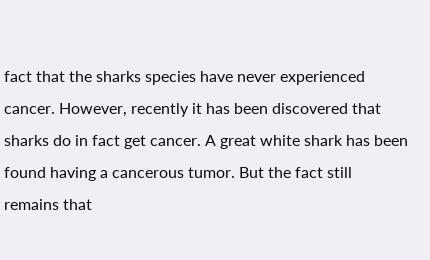fact that the sharks species have never experienced cancer. However, recently it has been discovered that sharks do in fact get cancer. A great white shark has been found having a cancerous tumor. But the fact still remains that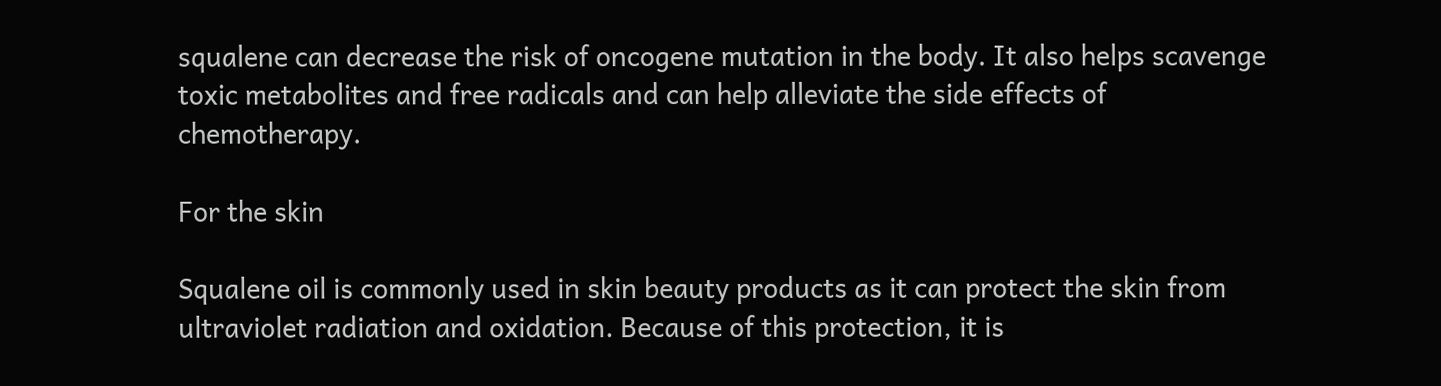squalene can decrease the risk of oncogene mutation in the body. It also helps scavenge toxic metabolites and free radicals and can help alleviate the side effects of chemotherapy.

For the skin

Squalene oil is commonly used in skin beauty products as it can protect the skin from ultraviolet radiation and oxidation. Because of this protection, it is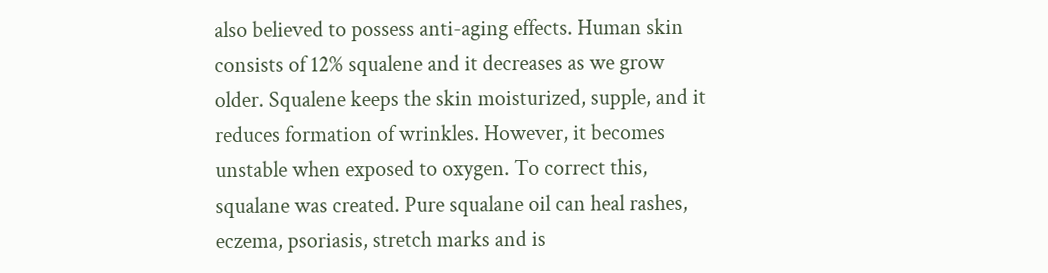also believed to possess anti-aging effects. Human skin consists of 12% squalene and it decreases as we grow older. Squalene keeps the skin moisturized, supple, and it reduces formation of wrinkles. However, it becomes unstable when exposed to oxygen. To correct this, squalane was created. Pure squalane oil can heal rashes, eczema, psoriasis, stretch marks and is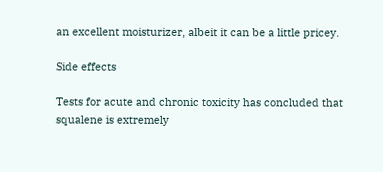an excellent moisturizer, albeit it can be a little pricey.

Side effects

Tests for acute and chronic toxicity has concluded that squalene is extremely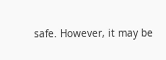safe. However, it may be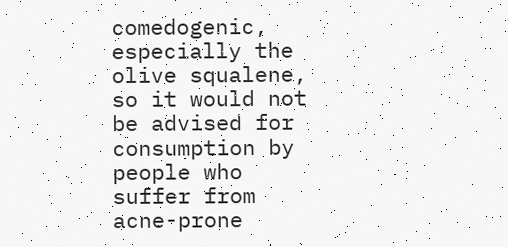comedogenic, especially the olive squalene, so it would not be advised for consumption by people who suffer from acne-prone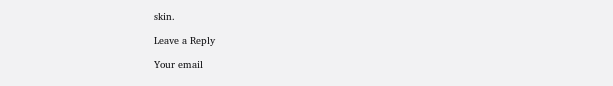skin.

Leave a Reply

Your email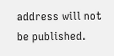address will not be published.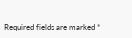Required fields are marked *